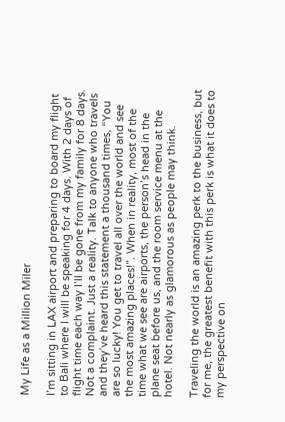My Life as a Million Miler

I’m sitting in LAX airport and preparing to board my flight to Bali where I will be speaking for 4 days. With 2 days of flight time each way I’ll be gone from my family for 8 days. Not a complaint. Just a reality. Talk to anyone who travels and they’ve heard this statement a thousand times, “You are so lucky! You get to travel all over the world and see the most amazing places!”. When in reality, most of the time what we see are airports, the person’s head in the plane seat before us, and the room service menu at the hotel. Not nearly as glamorous as people may think.

Traveling the world is an amazing perk to the business, but for me, the greatest benefit with this perk is what it does to my perspective on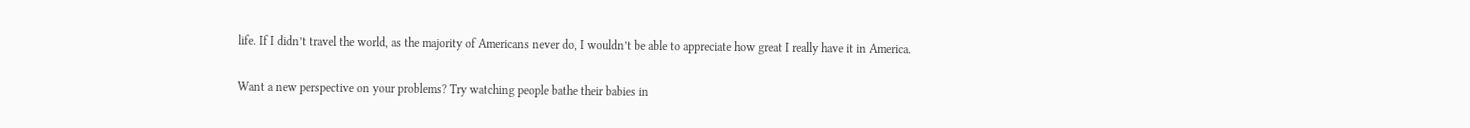life. If I didn’t travel the world, as the majority of Americans never do, I wouldn’t be able to appreciate how great I really have it in America.

Want a new perspective on your problems? Try watching people bathe their babies in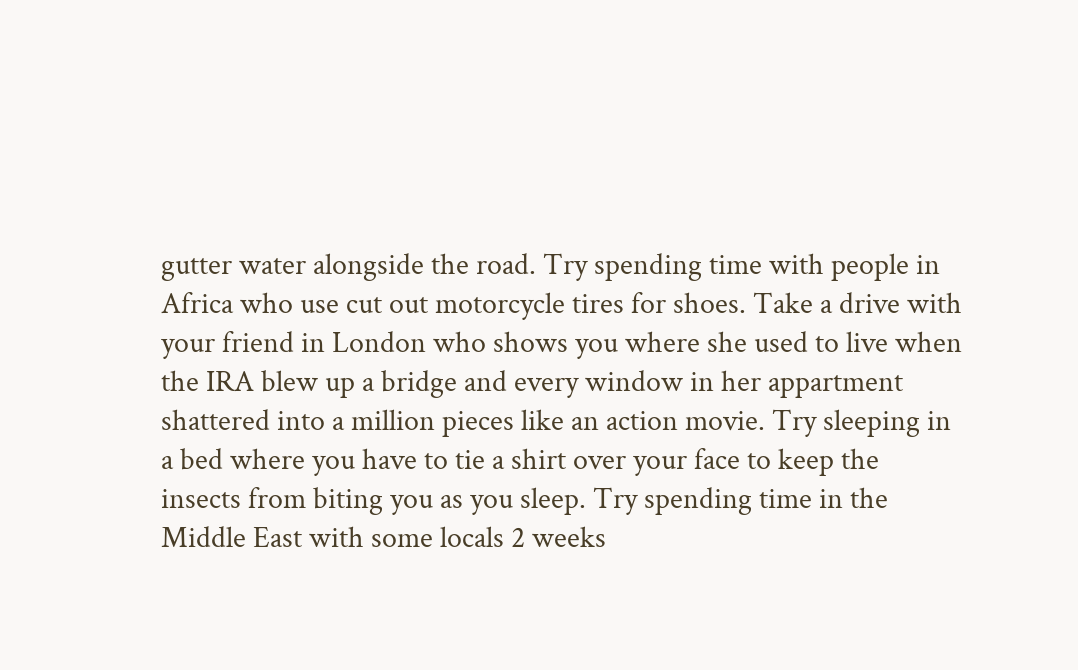gutter water alongside the road. Try spending time with people in Africa who use cut out motorcycle tires for shoes. Take a drive with your friend in London who shows you where she used to live when the IRA blew up a bridge and every window in her appartment shattered into a million pieces like an action movie. Try sleeping in a bed where you have to tie a shirt over your face to keep the insects from biting you as you sleep. Try spending time in the Middle East with some locals 2 weeks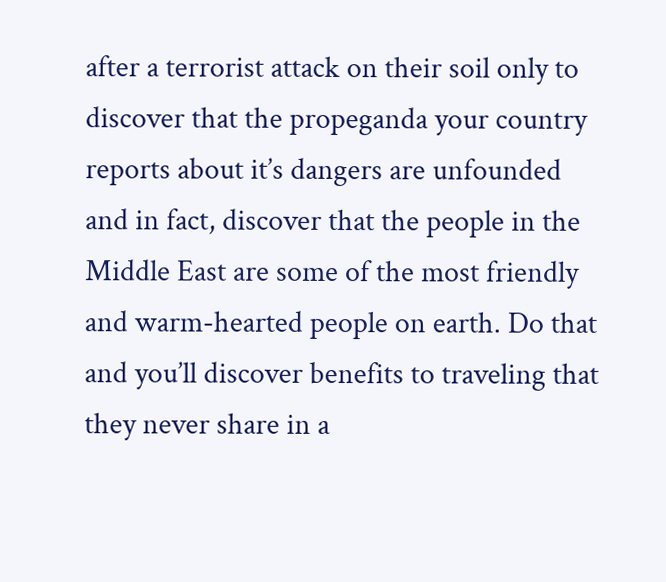after a terrorist attack on their soil only to discover that the propeganda your country reports about it’s dangers are unfounded and in fact, discover that the people in the Middle East are some of the most friendly and warm-hearted people on earth. Do that and you’ll discover benefits to traveling that they never share in a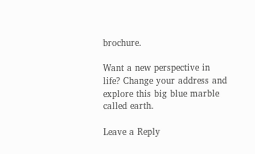brochure.

Want a new perspective in life? Change your address and explore this big blue marble called earth.

Leave a Reply